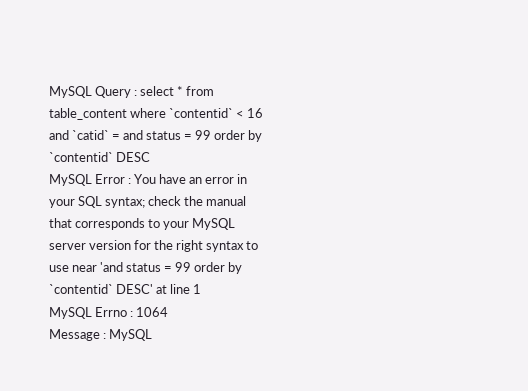MySQL Query : select * from table_content where `contentid` < 16 and `catid` = and status = 99 order by `contentid` DESC
MySQL Error : You have an error in your SQL syntax; check the manual that corresponds to your MySQL server version for the right syntax to use near 'and status = 99 order by `contentid` DESC' at line 1
MySQL Errno : 1064
Message : MySQL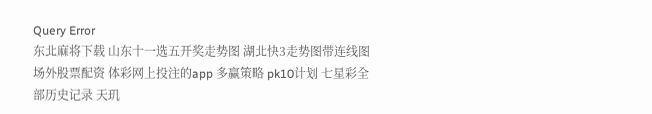Query Error
东北麻将下载 山东十一选五开奖走势图 湖北快3走势图带连线图 场外股票配资 体彩网上投注的app 多赢策略 pk10计划 七星彩全部历史记录 天玑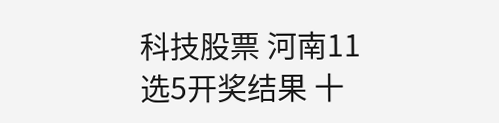科技股票 河南11选5开奖结果 十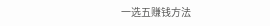一选五赚钱方法